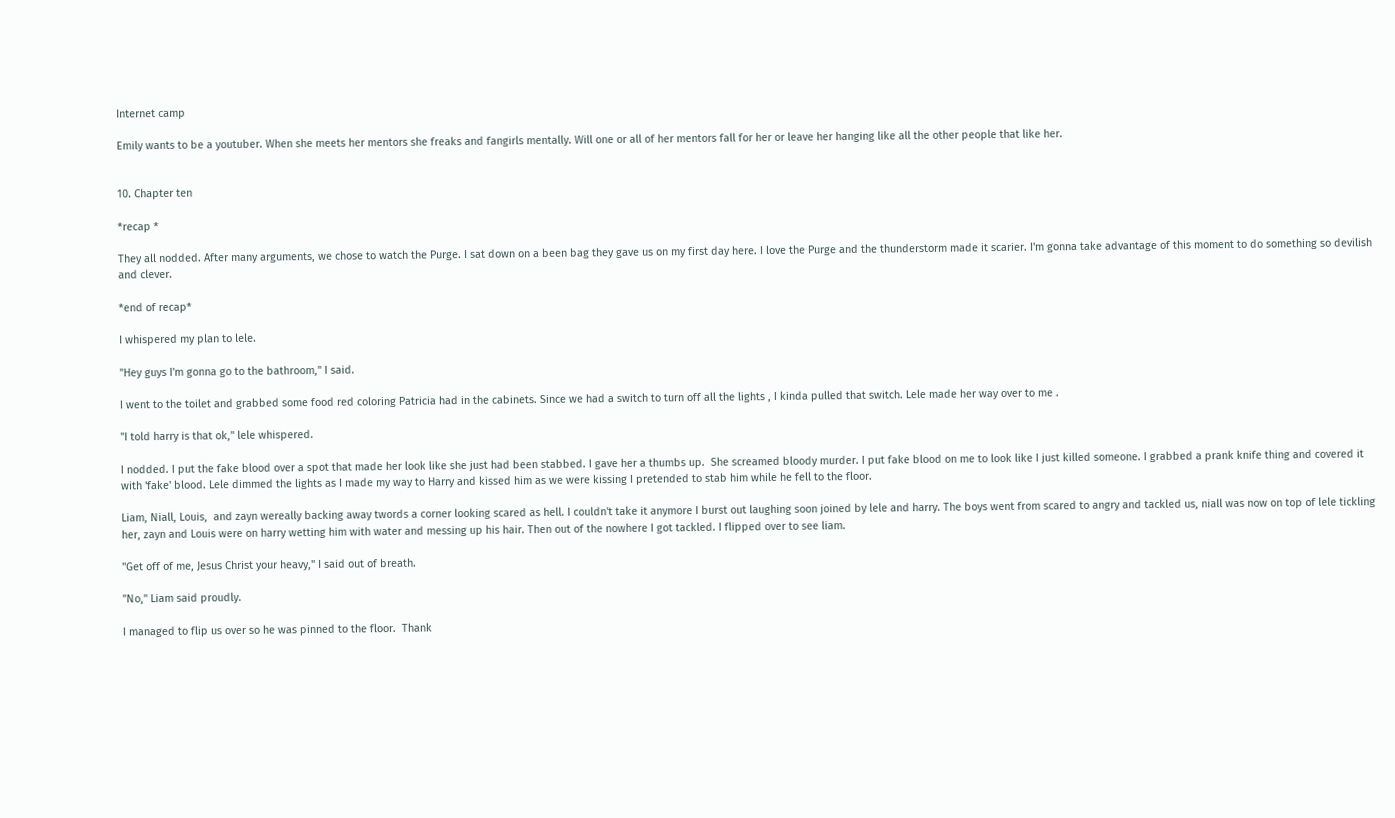Internet camp

Emily wants to be a youtuber. When she meets her mentors she freaks and fangirls mentally. Will one or all of her mentors fall for her or leave her hanging like all the other people that like her.


10. Chapter ten

*recap *

They all nodded. After many arguments, we chose to watch the Purge. I sat down on a been bag they gave us on my first day here. I love the Purge and the thunderstorm made it scarier. I'm gonna take advantage of this moment to do something so devilish and clever.

*end of recap*

I whispered my plan to lele.

"Hey guys I'm gonna go to the bathroom," I said.

I went to the toilet and grabbed some food red coloring Patricia had in the cabinets. Since we had a switch to turn off all the lights , I kinda pulled that switch. Lele made her way over to me .

"I told harry is that ok," lele whispered.

I nodded. I put the fake blood over a spot that made her look like she just had been stabbed. I gave her a thumbs up.  She screamed bloody murder. I put fake blood on me to look like I just killed someone. I grabbed a prank knife thing and covered it with 'fake' blood. Lele dimmed the lights as I made my way to Harry and kissed him as we were kissing I pretended to stab him while he fell to the floor.

Liam, Niall, Louis,  and zayn wereally backing away twords a corner looking scared as hell. I couldn't take it anymore I burst out laughing soon joined by lele and harry. The boys went from scared to angry and tackled us, niall was now on top of lele tickling her, zayn and Louis were on harry wetting him with water and messing up his hair. Then out of the nowhere I got tackled. I flipped over to see liam.

"Get off of me, Jesus Christ your heavy," I said out of breath.

"No," Liam said proudly.

I managed to flip us over so he was pinned to the floor.  Thank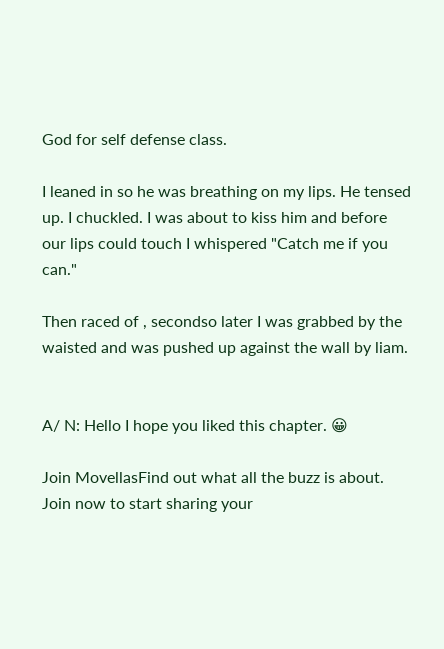God for self defense class.

I leaned in so he was breathing on my lips. He tensed up. I chuckled. I was about to kiss him and before our lips could touch I whispered "Catch me if you can."

Then raced of , secondso later I was grabbed by the waisted and was pushed up against the wall by liam.


A/ N: Hello I hope you liked this chapter. 😀

Join MovellasFind out what all the buzz is about. Join now to start sharing your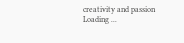creativity and passion
Loading ...